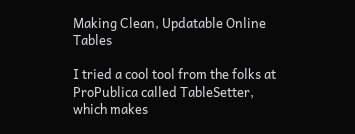Making Clean, Updatable Online Tables

I tried a cool tool from the folks at ProPublica called TableSetter, which makes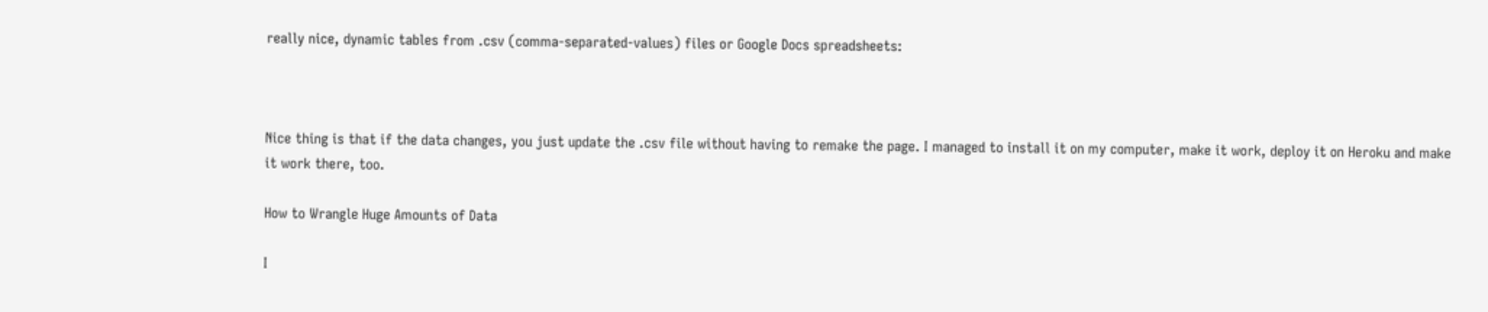really nice, dynamic tables from .csv (comma-separated-values) files or Google Docs spreadsheets:



Nice thing is that if the data changes, you just update the .csv file without having to remake the page. I managed to install it on my computer, make it work, deploy it on Heroku and make it work there, too.

How to Wrangle Huge Amounts of Data

I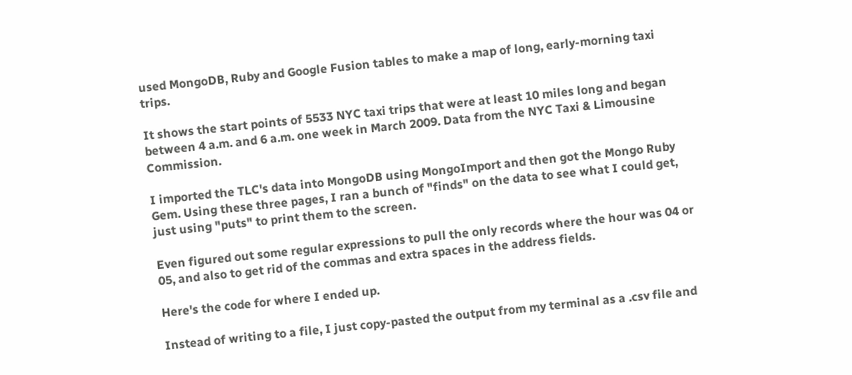used MongoDB, Ruby and Google Fusion tables to make a map of long, early-morning taxi trips.

It shows the start points of 5533 NYC taxi trips that were at least 10 miles long and began between 4 a.m. and 6 a.m. one week in March 2009. Data from the NYC Taxi & Limousine Commission.

I imported the TLC's data into MongoDB using MongoImport and then got the Mongo Ruby Gem. Using these three pages, I ran a bunch of "finds" on the data to see what I could get, just using "puts" to print them to the screen.

Even figured out some regular expressions to pull the only records where the hour was 04 or 05, and also to get rid of the commas and extra spaces in the address fields.

Here's the code for where I ended up.

Instead of writing to a file, I just copy-pasted the output from my terminal as a .csv file and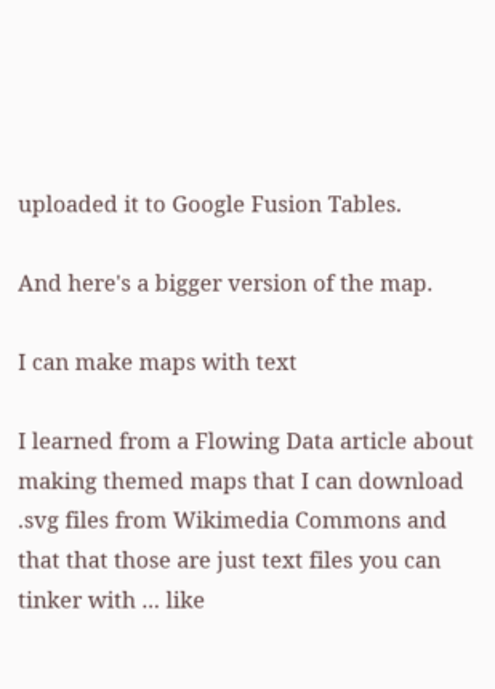uploaded it to Google Fusion Tables.

And here's a bigger version of the map.

I can make maps with text

I learned from a Flowing Data article about making themed maps that I can download .svg files from Wikimedia Commons and that that those are just text files you can tinker with ... like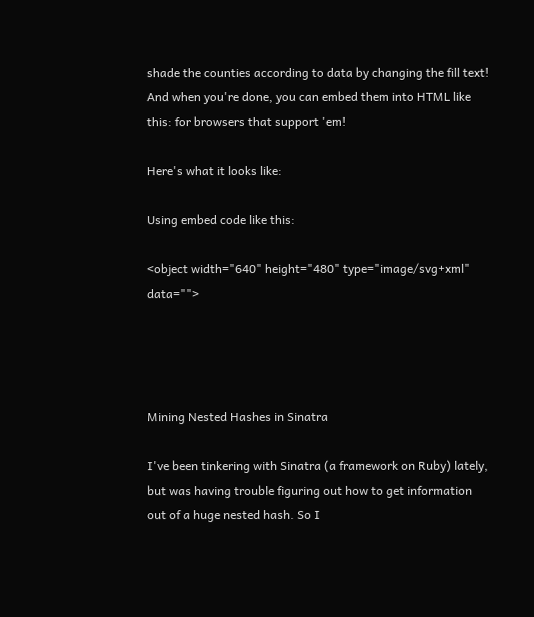shade the counties according to data by changing the fill text!  And when you're done, you can embed them into HTML like this: for browsers that support 'em!

Here's what it looks like:

Using embed code like this:

<object width="640" height="480" type="image/svg+xml" data="">




Mining Nested Hashes in Sinatra

I've been tinkering with Sinatra (a framework on Ruby) lately, but was having trouble figuring out how to get information out of a huge nested hash. So I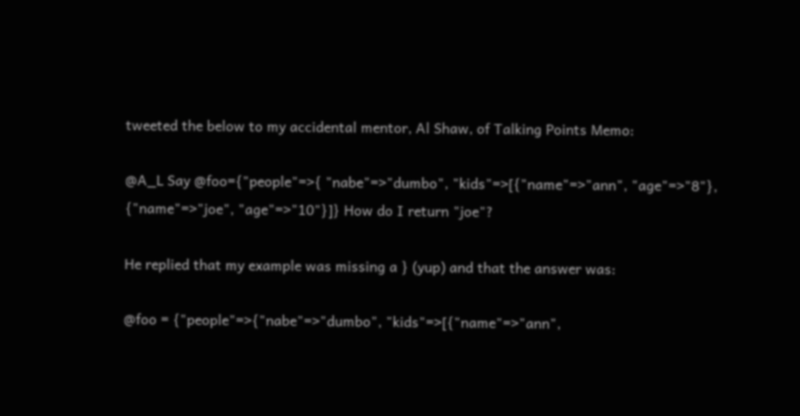tweeted the below to my accidental mentor, Al Shaw, of Talking Points Memo:

@A_L Say @foo={"people"=>{ "nabe"=>"dumbo", "kids"=>[{"name"=>"ann", "age"=>"8"}, {"name"=>"joe", "age"=>"10"}]} How do I return "joe"?

He replied that my example was missing a } (yup) and that the answer was:

@foo = {"people"=>{"nabe"=>"dumbo", "kids"=>[{"name"=>"ann",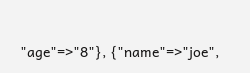"age"=>"8"}, {"name"=>"joe",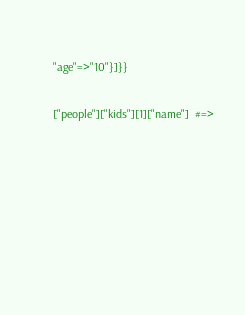"age"=>"10"}]}}

["people"]["kids"][1]["name"]  #=>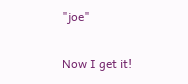"joe"

Now I get it!